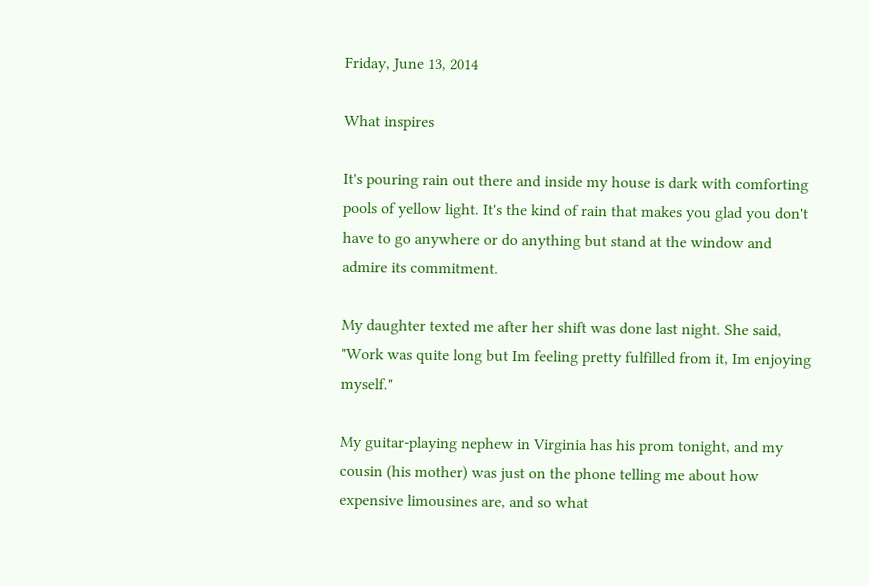Friday, June 13, 2014

What inspires

It's pouring rain out there and inside my house is dark with comforting pools of yellow light. It's the kind of rain that makes you glad you don't have to go anywhere or do anything but stand at the window and admire its commitment.

My daughter texted me after her shift was done last night. She said, "Work was quite long but Im feeling pretty fulfilled from it, Im enjoying myself."

My guitar-playing nephew in Virginia has his prom tonight, and my cousin (his mother) was just on the phone telling me about how expensive limousines are, and so what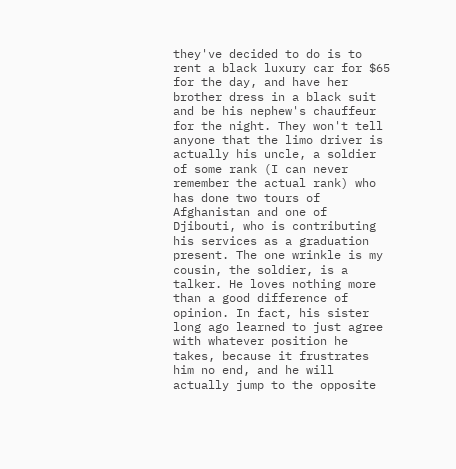they've decided to do is to rent a black luxury car for $65 for the day, and have her brother dress in a black suit and be his nephew's chauffeur for the night. They won't tell anyone that the limo driver is actually his uncle, a soldier of some rank (I can never remember the actual rank) who has done two tours of Afghanistan and one of Djibouti, who is contributing his services as a graduation present. The one wrinkle is my cousin, the soldier, is a talker. He loves nothing more than a good difference of opinion. In fact, his sister long ago learned to just agree with whatever position he takes, because it frustrates him no end, and he will actually jump to the opposite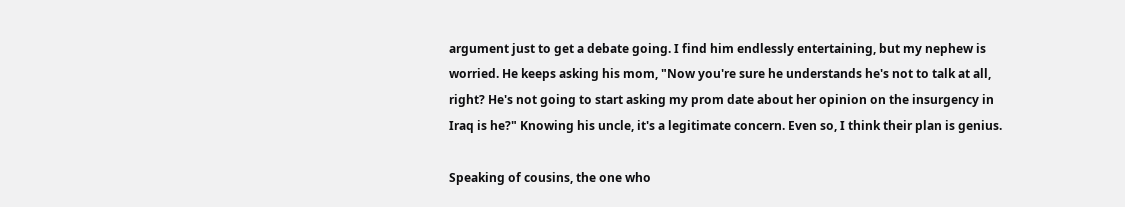argument just to get a debate going. I find him endlessly entertaining, but my nephew is worried. He keeps asking his mom, "Now you're sure he understands he's not to talk at all, right? He's not going to start asking my prom date about her opinion on the insurgency in Iraq is he?" Knowing his uncle, it's a legitimate concern. Even so, I think their plan is genius.

Speaking of cousins, the one who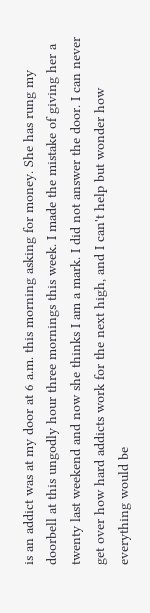is an addict was at my door at 6 a.m. this morning asking for money. She has rung my doorbell at this ungodly hour three mornings this week. I made the mistake of giving her a twenty last weekend and now she thinks I am a mark. I did not answer the door. I can never get over how hard addicts work for the next high, and I can't help but wonder how everything would be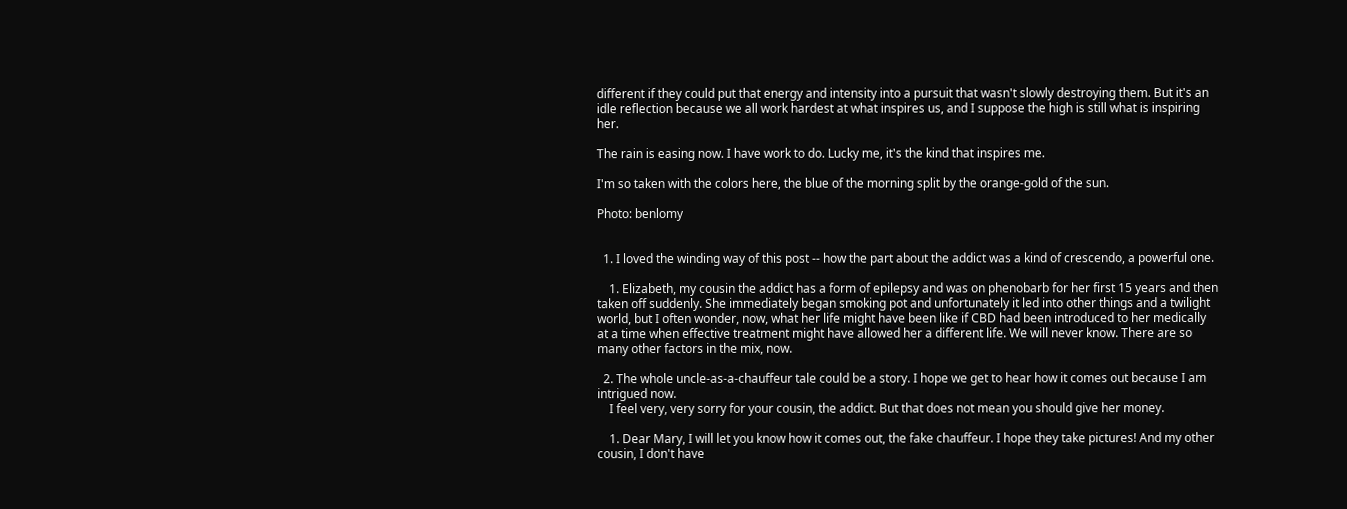different if they could put that energy and intensity into a pursuit that wasn't slowly destroying them. But it's an idle reflection because we all work hardest at what inspires us, and I suppose the high is still what is inspiring her.

The rain is easing now. I have work to do. Lucky me, it's the kind that inspires me.

I'm so taken with the colors here, the blue of the morning split by the orange-gold of the sun.

Photo: benlomy


  1. I loved the winding way of this post -- how the part about the addict was a kind of crescendo, a powerful one.

    1. Elizabeth, my cousin the addict has a form of epilepsy and was on phenobarb for her first 15 years and then taken off suddenly. She immediately began smoking pot and unfortunately it led into other things and a twilight world, but I often wonder, now, what her life might have been like if CBD had been introduced to her medically at a time when effective treatment might have allowed her a different life. We will never know. There are so many other factors in the mix, now.

  2. The whole uncle-as-a-chauffeur tale could be a story. I hope we get to hear how it comes out because I am intrigued now.
    I feel very, very sorry for your cousin, the addict. But that does not mean you should give her money.

    1. Dear Mary, I will let you know how it comes out, the fake chauffeur. I hope they take pictures! And my other cousin, I don't have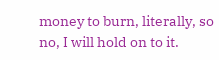money to burn, literally, so no, I will hold on to it.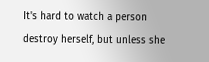It's hard to watch a person destroy herself, but unless she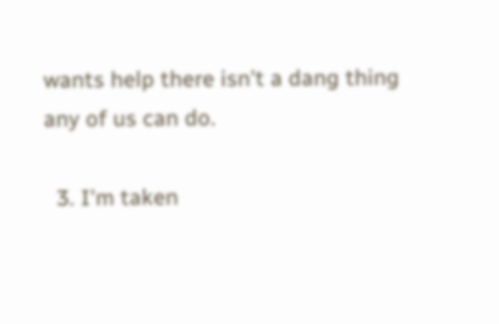wants help there isn't a dang thing any of us can do.

  3. I'm taken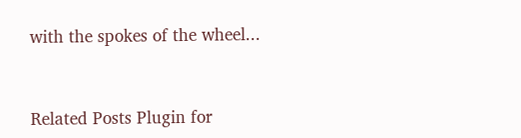with the spokes of the wheel...


Related Posts Plugin for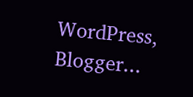WordPress, Blogger...